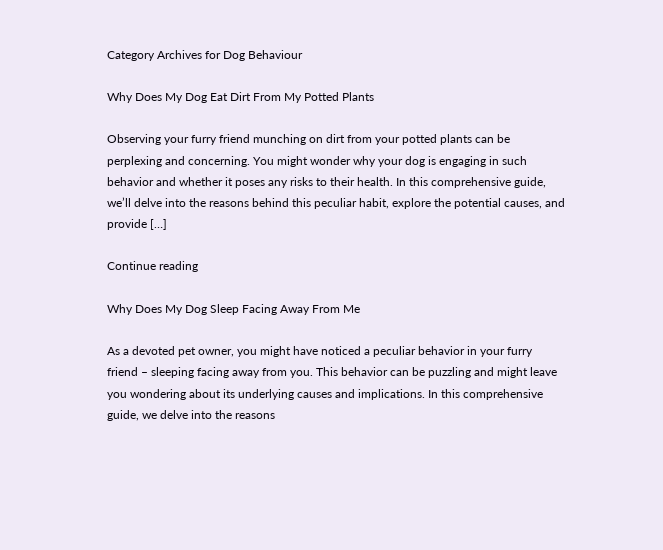Category Archives for Dog Behaviour

Why Does My Dog Eat Dirt From My Potted Plants

Observing your furry friend munching on dirt from your potted plants can be perplexing and concerning. You might wonder why your dog is engaging in such behavior and whether it poses any risks to their health. In this comprehensive guide, we’ll delve into the reasons behind this peculiar habit, explore the potential causes, and provide […]

Continue reading

Why Does My Dog Sleep Facing Away From Me

As a devoted pet owner, you might have noticed a peculiar behavior in your furry friend – sleeping facing away from you. This behavior can be puzzling and might leave you wondering about its underlying causes and implications. In this comprehensive guide, we delve into the reasons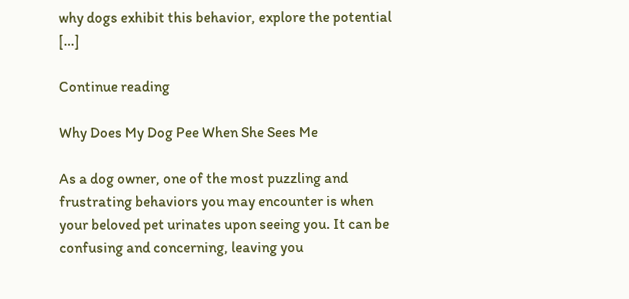why dogs exhibit this behavior, explore the potential […]

Continue reading

Why Does My Dog Pee When She Sees Me

As a dog owner, one of the most puzzling and frustrating behaviors you may encounter is when your beloved pet urinates upon seeing you. It can be confusing and concerning, leaving you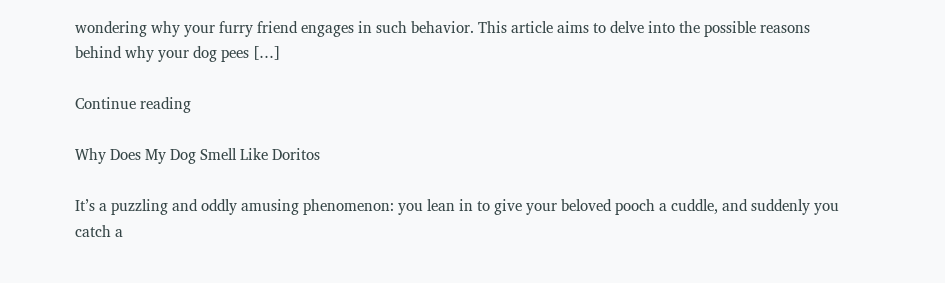wondering why your furry friend engages in such behavior. This article aims to delve into the possible reasons behind why your dog pees […]

Continue reading

Why Does My Dog Smell Like Doritos

It’s a puzzling and oddly amusing phenomenon: you lean in to give your beloved pooch a cuddle, and suddenly you catch a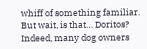whiff of something familiar. But wait, is that… Doritos? Indeed, many dog owners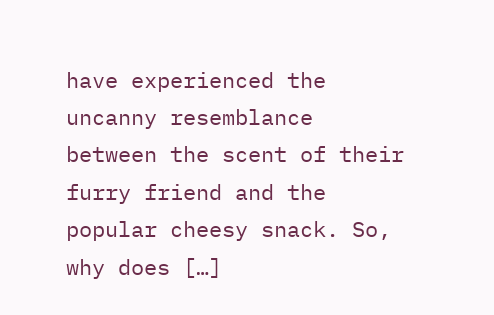have experienced the uncanny resemblance between the scent of their furry friend and the popular cheesy snack. So, why does […]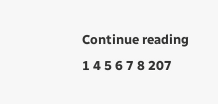Continue reading
1 4 5 6 7 8 207